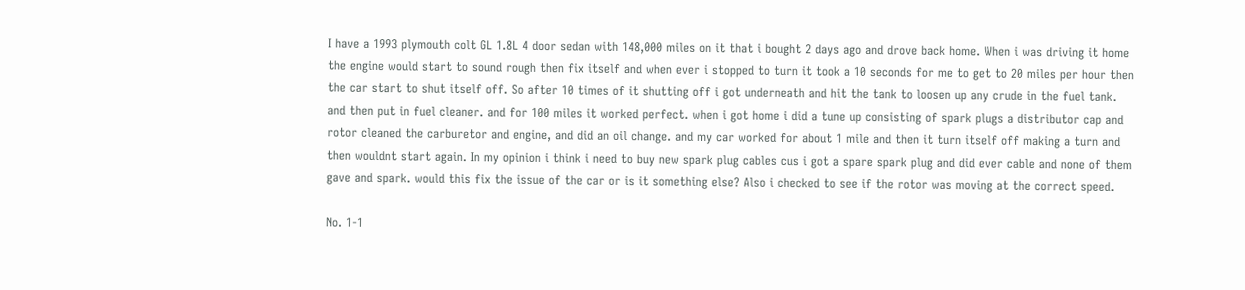I have a 1993 plymouth colt GL 1.8L 4 door sedan with 148,000 miles on it that i bought 2 days ago and drove back home. When i was driving it home the engine would start to sound rough then fix itself and when ever i stopped to turn it took a 10 seconds for me to get to 20 miles per hour then the car start to shut itself off. So after 10 times of it shutting off i got underneath and hit the tank to loosen up any crude in the fuel tank. and then put in fuel cleaner. and for 100 miles it worked perfect. when i got home i did a tune up consisting of spark plugs a distributor cap and rotor cleaned the carburetor and engine, and did an oil change. and my car worked for about 1 mile and then it turn itself off making a turn and then wouldnt start again. In my opinion i think i need to buy new spark plug cables cus i got a spare spark plug and did ever cable and none of them gave and spark. would this fix the issue of the car or is it something else? Also i checked to see if the rotor was moving at the correct speed.

No. 1-1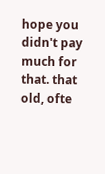hope you didn't pay much for that. that old, ofte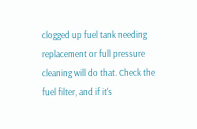clogged up fuel tank needing replacement or full pressure cleaning will do that. Check the fuel filter, and if it's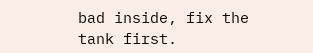bad inside, fix the tank first.